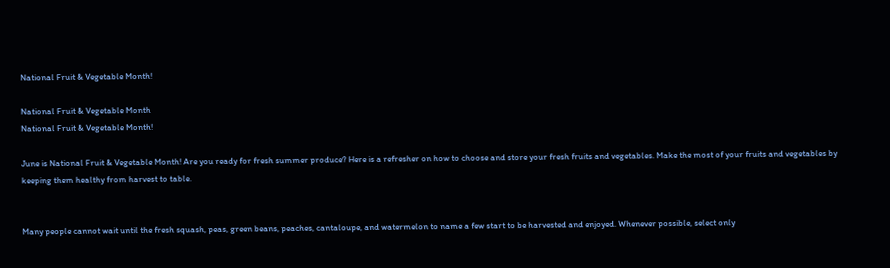National Fruit & Vegetable Month!

National Fruit & Vegetable Month
National Fruit & Vegetable Month!

June is National Fruit & Vegetable Month! Are you ready for fresh summer produce? Here is a refresher on how to choose and store your fresh fruits and vegetables. Make the most of your fruits and vegetables by keeping them healthy from harvest to table.


Many people cannot wait until the fresh squash, peas, green beans, peaches, cantaloupe, and watermelon to name a few start to be harvested and enjoyed. Whenever possible, select only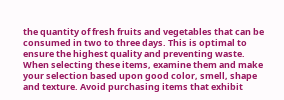the quantity of fresh fruits and vegetables that can be consumed in two to three days. This is optimal to ensure the highest quality and preventing waste. When selecting these items, examine them and make your selection based upon good color, smell, shape and texture. Avoid purchasing items that exhibit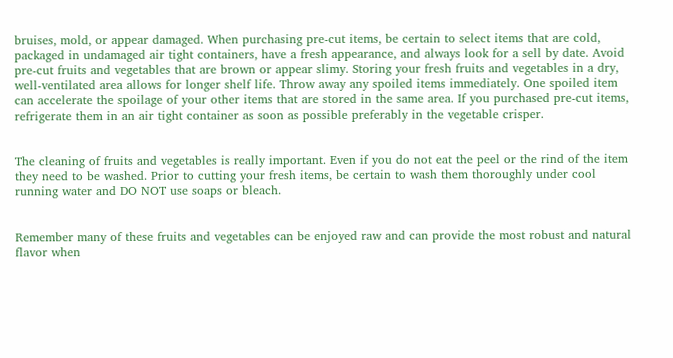bruises, mold, or appear damaged. When purchasing pre-cut items, be certain to select items that are cold, packaged in undamaged air tight containers, have a fresh appearance, and always look for a sell by date. Avoid pre-cut fruits and vegetables that are brown or appear slimy. Storing your fresh fruits and vegetables in a dry, well-ventilated area allows for longer shelf life. Throw away any spoiled items immediately. One spoiled item can accelerate the spoilage of your other items that are stored in the same area. If you purchased pre-cut items, refrigerate them in an air tight container as soon as possible preferably in the vegetable crisper.


The cleaning of fruits and vegetables is really important. Even if you do not eat the peel or the rind of the item they need to be washed. Prior to cutting your fresh items, be certain to wash them thoroughly under cool running water and DO NOT use soaps or bleach.


Remember many of these fruits and vegetables can be enjoyed raw and can provide the most robust and natural flavor when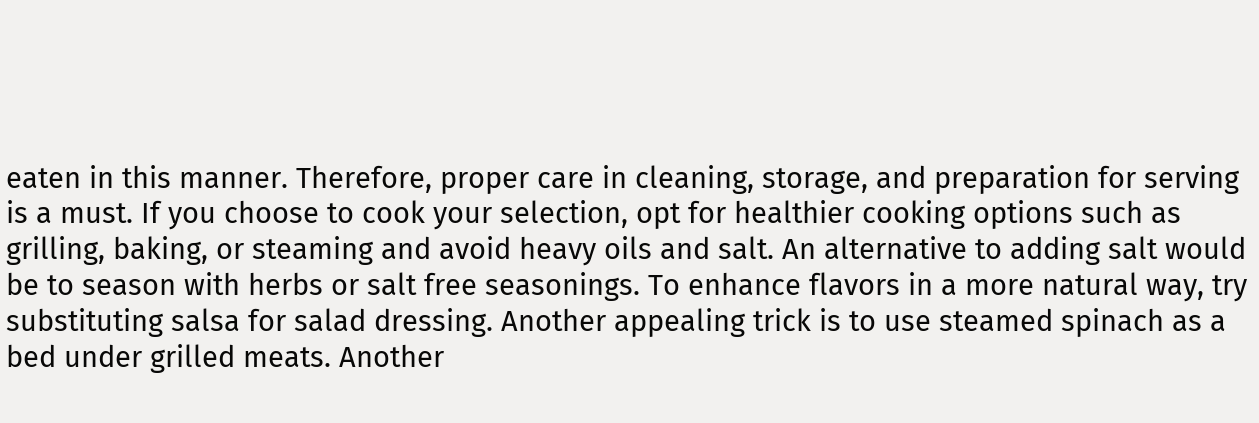eaten in this manner. Therefore, proper care in cleaning, storage, and preparation for serving is a must. If you choose to cook your selection, opt for healthier cooking options such as grilling, baking, or steaming and avoid heavy oils and salt. An alternative to adding salt would be to season with herbs or salt free seasonings. To enhance flavors in a more natural way, try substituting salsa for salad dressing. Another appealing trick is to use steamed spinach as a bed under grilled meats. Another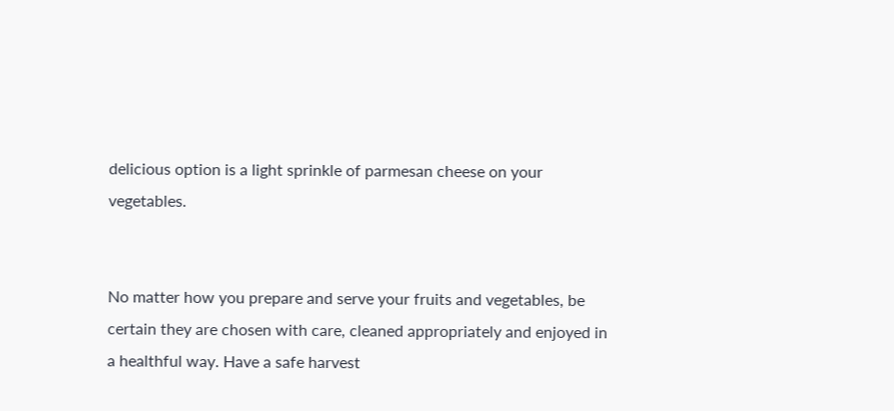delicious option is a light sprinkle of parmesan cheese on your vegetables.


No matter how you prepare and serve your fruits and vegetables, be certain they are chosen with care, cleaned appropriately and enjoyed in a healthful way. Have a safe harvest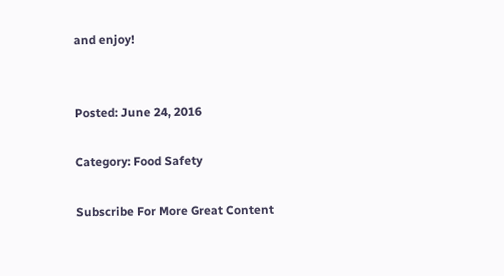and enjoy!


Posted: June 24, 2016

Category: Food Safety

Subscribe For More Great Content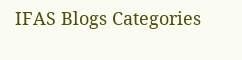IFAS Blogs Categories